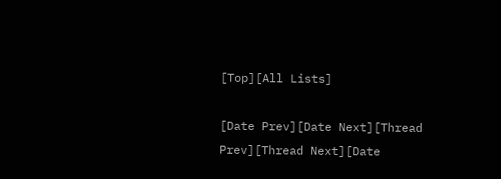[Top][All Lists]

[Date Prev][Date Next][Thread Prev][Thread Next][Date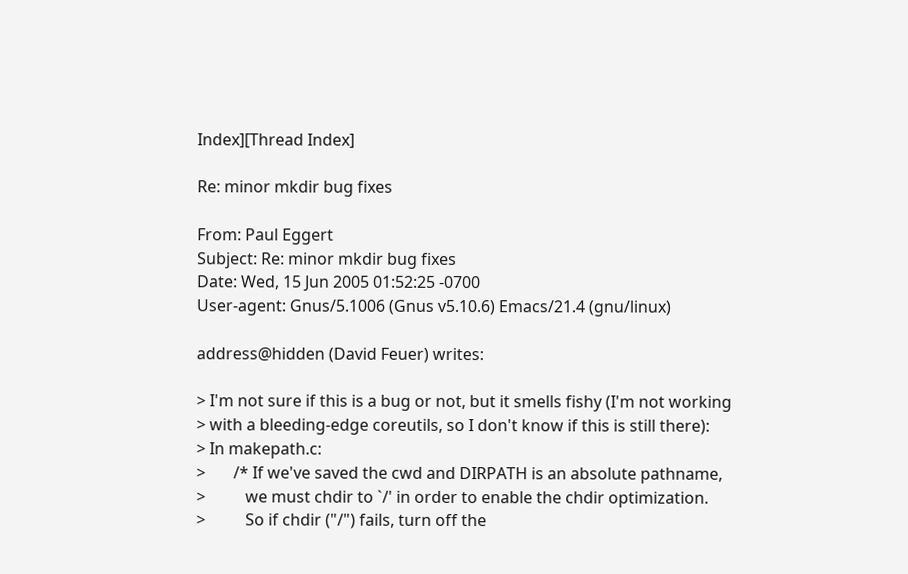Index][Thread Index]

Re: minor mkdir bug fixes

From: Paul Eggert
Subject: Re: minor mkdir bug fixes
Date: Wed, 15 Jun 2005 01:52:25 -0700
User-agent: Gnus/5.1006 (Gnus v5.10.6) Emacs/21.4 (gnu/linux)

address@hidden (David Feuer) writes:

> I'm not sure if this is a bug or not, but it smells fishy (I'm not working
> with a bleeding-edge coreutils, so I don't know if this is still there):
> In makepath.c:
>       /* If we've saved the cwd and DIRPATH is an absolute pathname,
>          we must chdir to `/' in order to enable the chdir optimization.
>          So if chdir ("/") fails, turn off the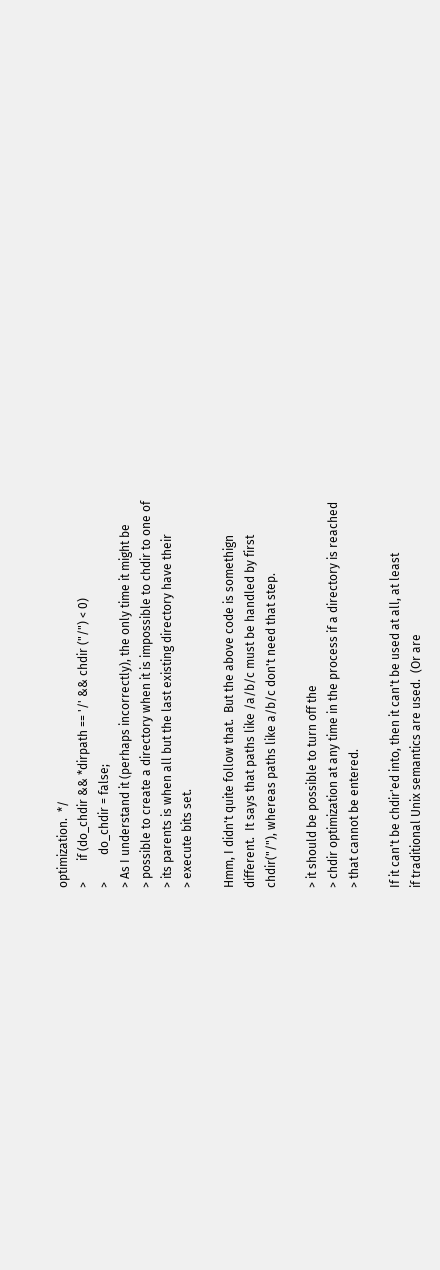optimization.  */
>       if (do_chdir && *dirpath == '/' && chdir ("/") < 0)
>         do_chdir = false;
> As I understand it (perhaps incorrectly), the only time it might be
> possible to create a directory when it is impossible to chdir to one of
> its parents is when all but the last existing directory have their
> execute bits set.

Hmm, I didn't quite follow that.  But the above code is somethign
different.  It says that paths like /a/b/c must be handled by first
chdir("/"), whereas paths like a/b/c don't need that step.

> it should be possible to turn off the
> chdir optimization at any time in the process if a directory is reached
> that cannot be entered.

If it can't be chdir'ed into, then it can't be used at all, at least
if traditional Unix semantics are used.  (Or are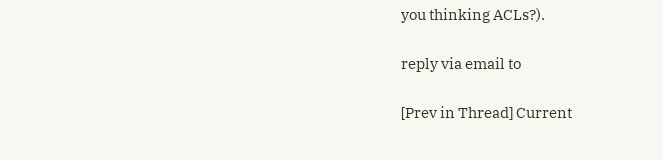you thinking ACLs?).

reply via email to

[Prev in Thread] Current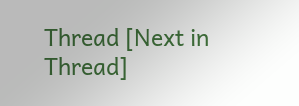Thread [Next in Thread]